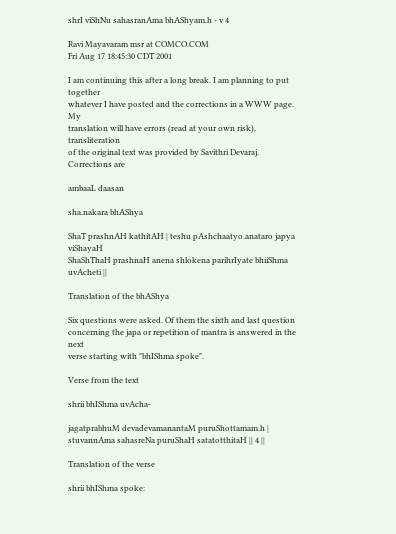shrI viShNu sahasranAma bhAShyam.h - v 4

Ravi Mayavaram msr at COMCO.COM
Fri Aug 17 18:45:30 CDT 2001

I am continuing this after a long break. I am planning to put together
whatever I have posted and the corrections in a WWW page.  My
translation will have errors (read at your own risk), transliteration
of the original text was provided by Savithri Devaraj. Corrections are

ambaaL daasan

sha.nakara bhAShya

ShaT prashnAH kathitAH | teshu pAshchaatyo.anataro japya viShayaH
ShaShThaH prashnaH anena shlokena parihrIyate bhiiShma uvAcheti ||

Translation of the bhAShya

Six questions were asked. Of them the sixth and last question
concerning the japa or repetition of mantra is answered in the next
verse starting with "bhIShma spoke".

Verse from the text

shrii bhIShma uvAcha-

jagatprabhuM devadevamanantaM puruShottamam.h |
stuvannAma sahasreNa puruShaH satatotthitaH || 4 ||

Translation of the verse

shrii bhIShma spoke: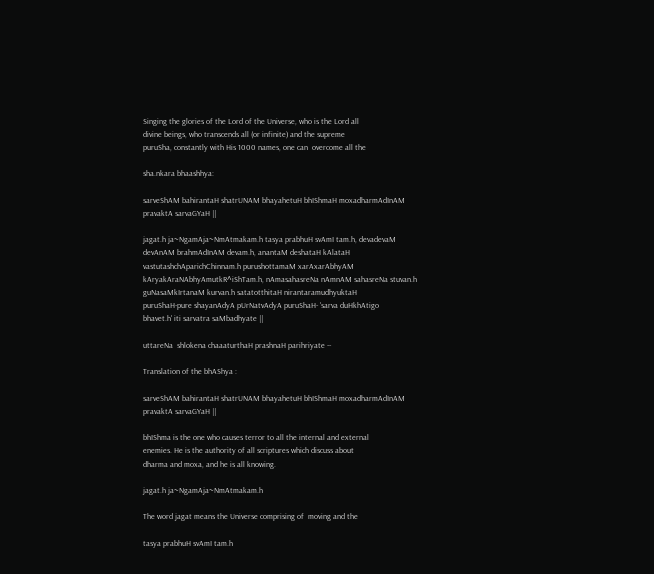Singing the glories of the Lord of the Universe, who is the Lord all
divine beings, who transcends all (or infinite) and the supreme
puruSha, constantly with His 1000 names, one can  overcome all the

sha.nkara bhaashhya:

sarveShAM bahirantaH shatrUNAM bhayahetuH bhIShmaH moxadharmAdInAM
pravaktA sarvaGYaH ||

jagat.h ja~NgamAja~NmAtmakam.h tasya prabhuH svAmI tam.h, devadevaM
devAnAM brahmAdInAM devam.h, anantaM deshataH kAlataH
vastutashchAparichChinnam.h purushottamaM xarAxarAbhyAM
kAryakAraNAbhyAmutkR^iShTam.h, nAmasahasreNa nAmnAM sahasreNa stuvan.h
guNasaMkIrtanaM kurvan.h satatotthitaH nirantaramudhyuktaH
puruShaH-pure shayanAdyA pUrNatvAdyA puruShaH- 'sarva duHkhAtigo
bhavet.h' iti sarvatra saMbadhyate ||

uttareNa  shlokena chaaaturthaH prashnaH parihriyate --

Translation of the bhAShya :

sarveShAM bahirantaH shatrUNAM bhayahetuH bhIShmaH moxadharmAdInAM
pravaktA sarvaGYaH ||

bhIShma is the one who causes terror to all the internal and external
enemies. He is the authority of all scriptures which discuss about
dharma and moxa, and he is all knowing.

jagat.h ja~NgamAja~NmAtmakam.h

The word jagat means the Universe comprising of  moving and the

tasya prabhuH svAmI tam.h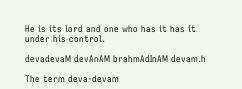He is its lord and one who has it has it under his control.

devadevaM devAnAM brahmAdInAM devam.h

The term deva-devam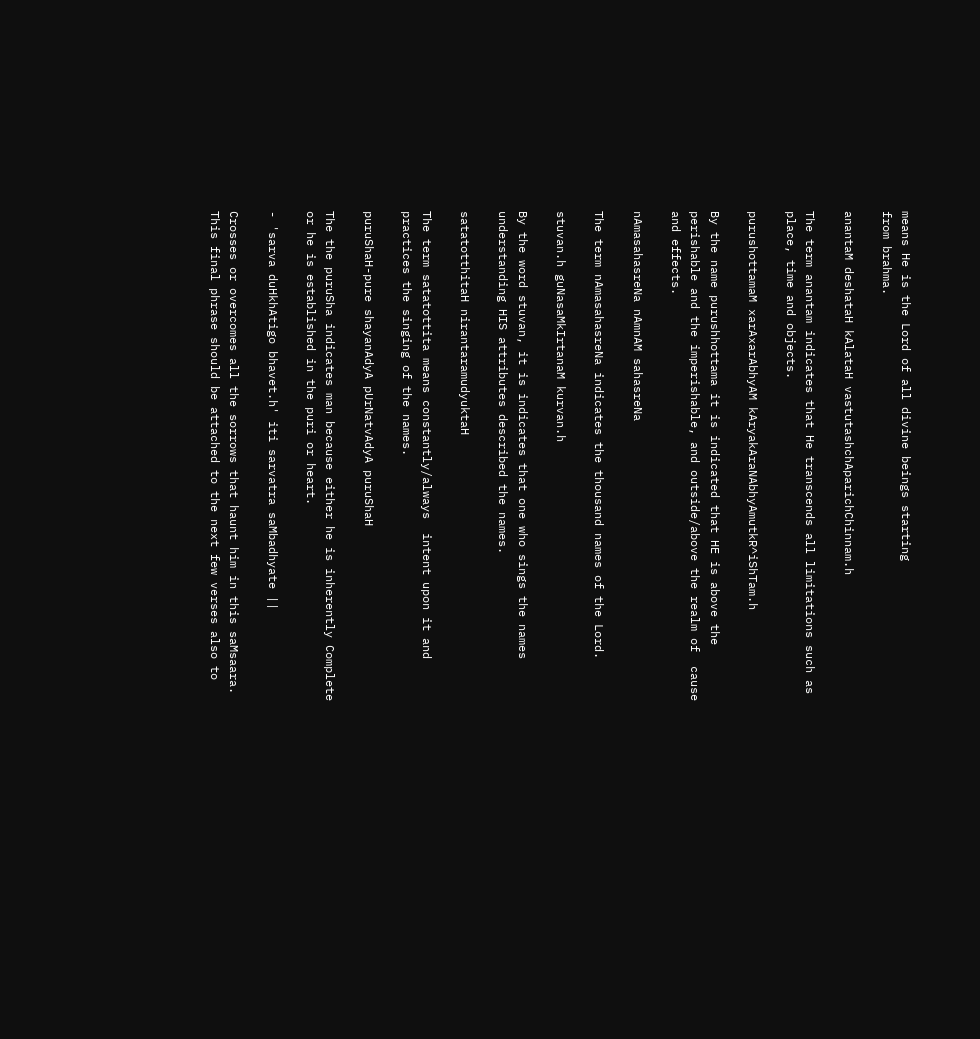means He is the Lord of all divine beings starting
from brahma.

anantaM deshataH kAlataH vastutashchAparichChinnam.h

The term anantam indicates that He transcends all limitations such as
place, time and objects.

purushottamaM xarAxarAbhyAM kAryakAraNAbhyAmutkR^iShTam.h

By the name purushhottama it is indicated that HE is above the
perishable and the imperishable, and outside/above the realm of  cause
and effects.

nAmasahasreNa nAmnAM sahasreNa

The term nAmasahasreNa indicates the thousand names of the Lord.

stuvan.h guNasaMkIrtanaM kurvan.h

By the word stuvan, it is indicates that one who sings the names
understanding HIS attributes described the names.

satatotthitaH nirantaramudyuktaH

The term satatottita means constantly/always  intent upon it and
practices the singing of the names.

puruShaH-pure shayanAdyA pUrNatvAdyA puruShaH

The the puruSha indicates man because either he is inherently Complete
or he is established in the puri or heart.

- 'sarva duHkhAtigo bhavet.h' iti sarvatra saMbadhyate ||

Crosses or overcomes all the sorrows that haunt him in this saMsaara.
This final phrase should be attached to the next few verses also to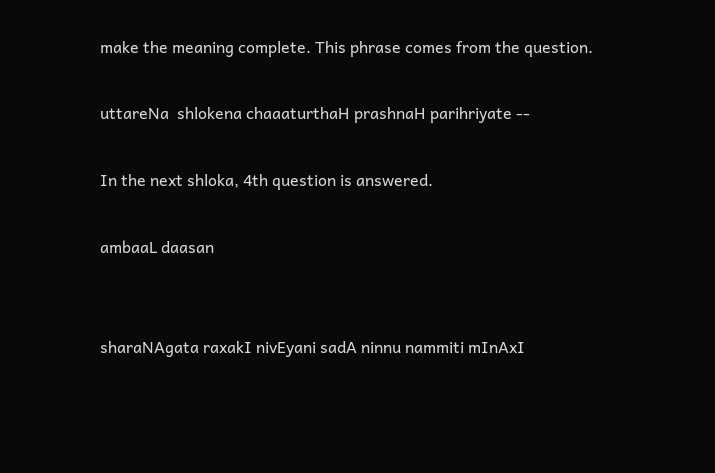make the meaning complete. This phrase comes from the question.

uttareNa  shlokena chaaaturthaH prashnaH parihriyate --

In the next shloka, 4th question is answered.

ambaaL daasan


sharaNAgata raxakI nivEyani sadA ninnu nammiti mInAxI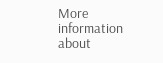More information about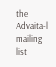the Advaita-l mailing list